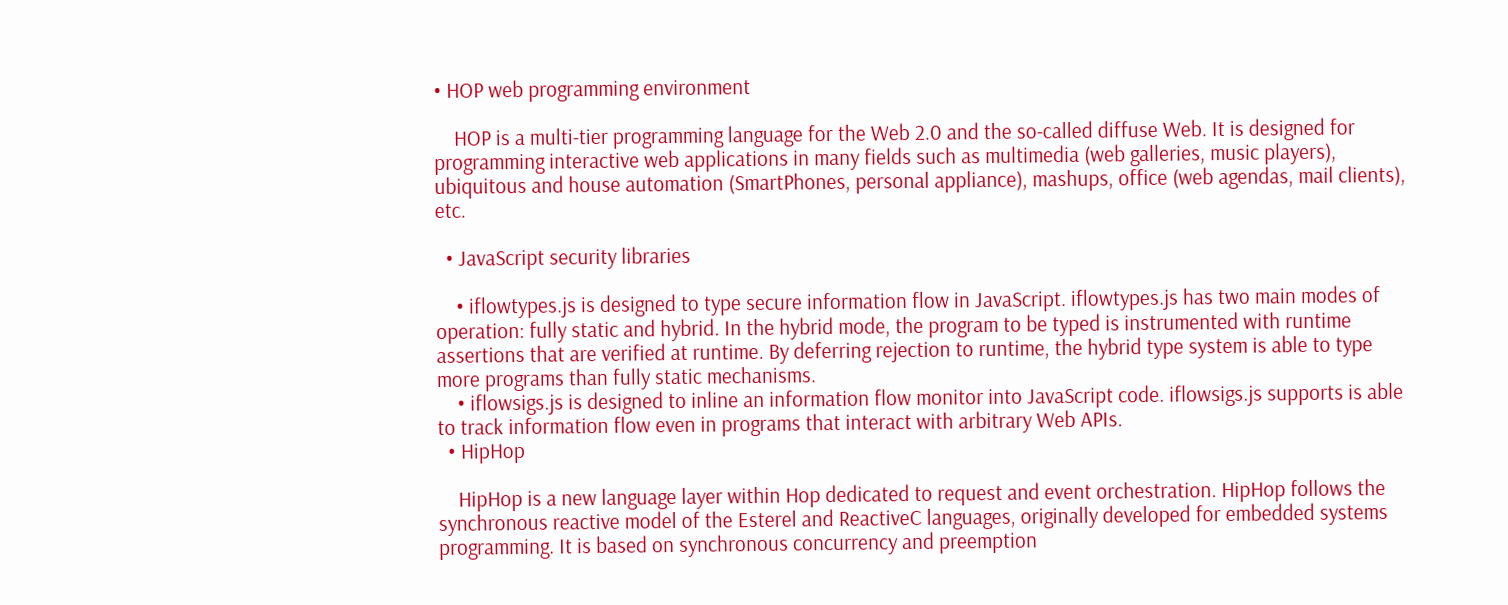• HOP web programming environment

    HOP is a multi-tier programming language for the Web 2.0 and the so-called diffuse Web. It is designed for programming interactive web applications in many fields such as multimedia (web galleries, music players), ubiquitous and house automation (SmartPhones, personal appliance), mashups, office (web agendas, mail clients), etc.

  • JavaScript security libraries

    • iflowtypes.js is designed to type secure information flow in JavaScript. iflowtypes.js has two main modes of operation: fully static and hybrid. In the hybrid mode, the program to be typed is instrumented with runtime assertions that are verified at runtime. By deferring rejection to runtime, the hybrid type system is able to type more programs than fully static mechanisms.
    • iflowsigs.js is designed to inline an information flow monitor into JavaScript code. iflowsigs.js supports is able to track information flow even in programs that interact with arbitrary Web APIs.
  • HipHop

    HipHop is a new language layer within Hop dedicated to request and event orchestration. HipHop follows the synchronous reactive model of the Esterel and ReactiveC languages, originally developed for embedded systems programming. It is based on synchronous concurrency and preemption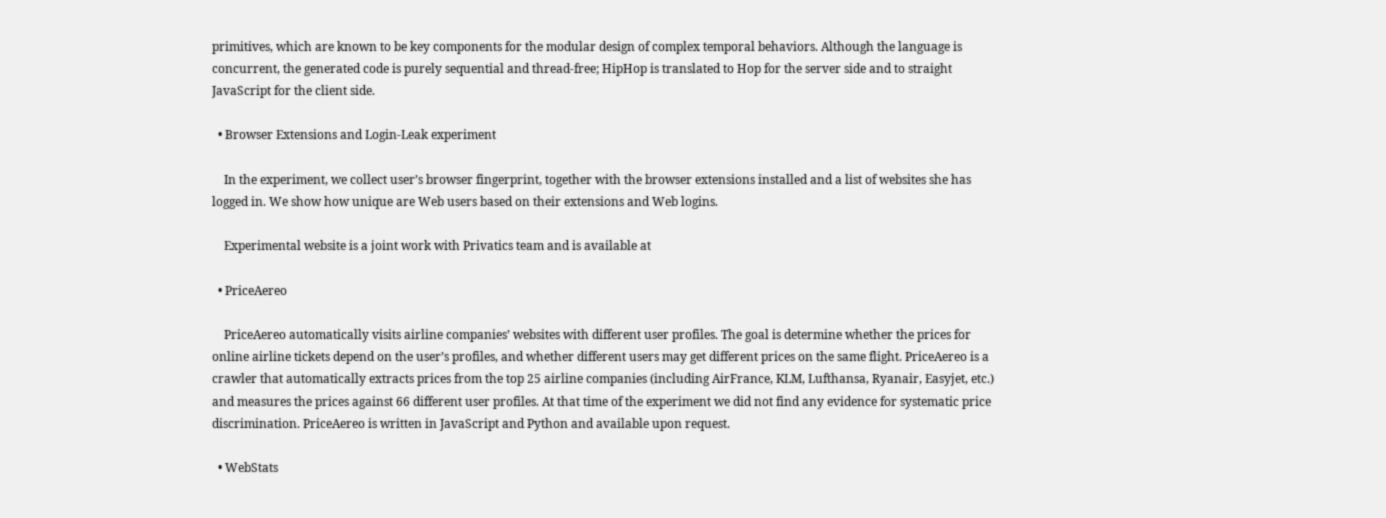primitives, which are known to be key components for the modular design of complex temporal behaviors. Although the language is concurrent, the generated code is purely sequential and thread-free; HipHop is translated to Hop for the server side and to straight JavaScript for the client side.

  • Browser Extensions and Login-Leak experiment

    In the experiment, we collect user’s browser fingerprint, together with the browser extensions installed and a list of websites she has logged in. We show how unique are Web users based on their extensions and Web logins.

    Experimental website is a joint work with Privatics team and is available at

  • PriceAereo

    PriceAereo automatically visits airline companies’ websites with different user profiles. The goal is determine whether the prices for online airline tickets depend on the user’s profiles, and whether different users may get different prices on the same flight. PriceAereo is a crawler that automatically extracts prices from the top 25 airline companies (including AirFrance, KLM, Lufthansa, Ryanair, Easyjet, etc.) and measures the prices against 66 different user profiles. At that time of the experiment we did not find any evidence for systematic price discrimination. PriceAereo is written in JavaScript and Python and available upon request.

  • WebStats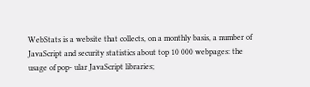WebStats is a website that collects, on a monthly basis, a number of JavaScript and security statistics about top 10 000 webpages: the usage of pop- ular JavaScript libraries;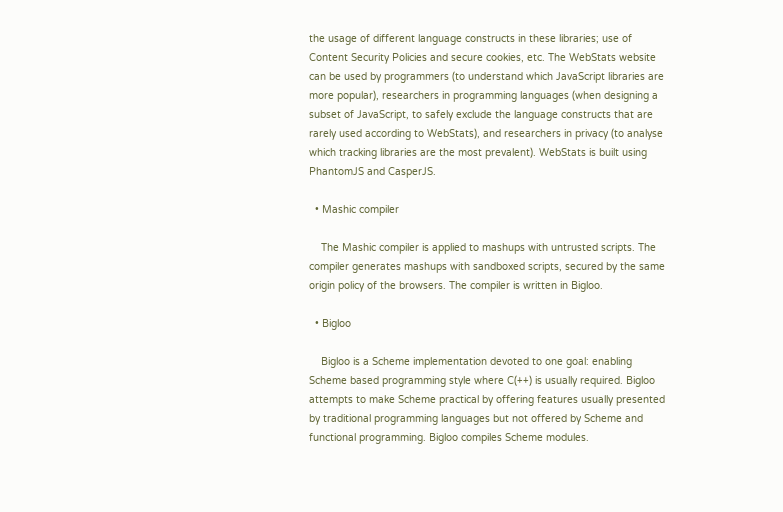the usage of different language constructs in these libraries; use of Content Security Policies and secure cookies, etc. The WebStats website can be used by programmers (to understand which JavaScript libraries are more popular), researchers in programming languages (when designing a subset of JavaScript, to safely exclude the language constructs that are rarely used according to WebStats), and researchers in privacy (to analyse which tracking libraries are the most prevalent). WebStats is built using PhantomJS and CasperJS.

  • Mashic compiler

    The Mashic compiler is applied to mashups with untrusted scripts. The compiler generates mashups with sandboxed scripts, secured by the same origin policy of the browsers. The compiler is written in Bigloo.

  • Bigloo

    Bigloo is a Scheme implementation devoted to one goal: enabling Scheme based programming style where C(++) is usually required. Bigloo attempts to make Scheme practical by offering features usually presented by traditional programming languages but not offered by Scheme and functional programming. Bigloo compiles Scheme modules.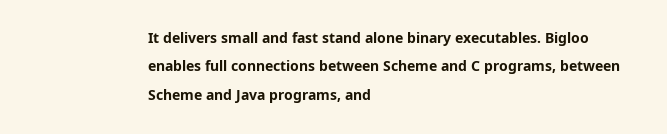It delivers small and fast stand alone binary executables. Bigloo enables full connections between Scheme and C programs, between Scheme and Java programs, and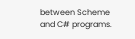between Scheme and C# programs.